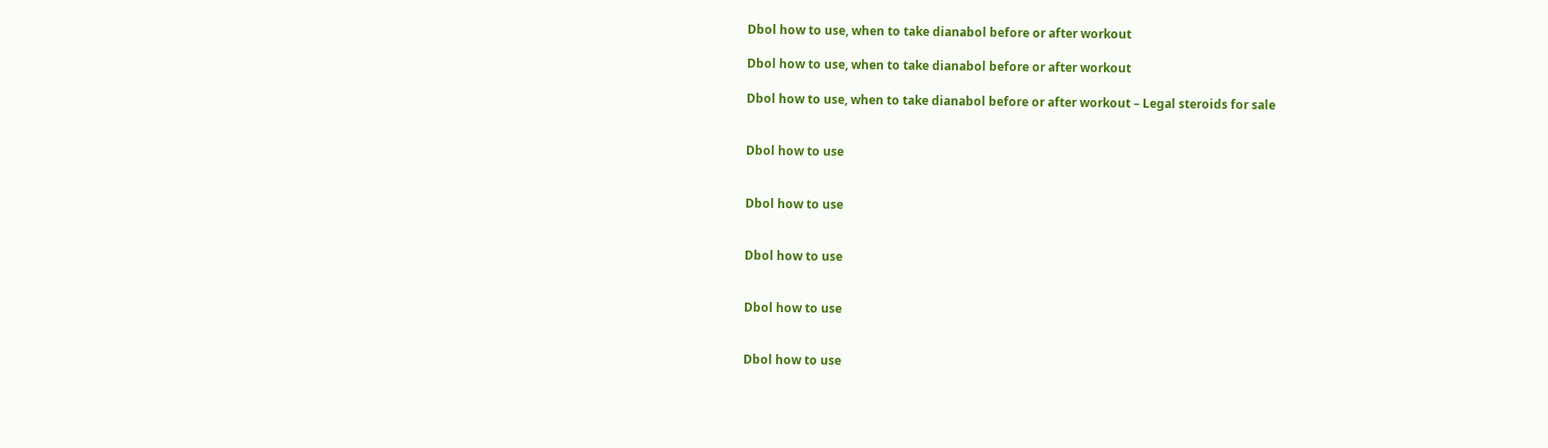Dbol how to use, when to take dianabol before or after workout

Dbol how to use, when to take dianabol before or after workout

Dbol how to use, when to take dianabol before or after workout – Legal steroids for sale


Dbol how to use


Dbol how to use


Dbol how to use


Dbol how to use


Dbol how to use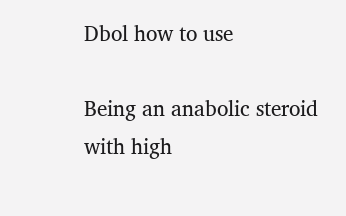Dbol how to use

Being an anabolic steroid with high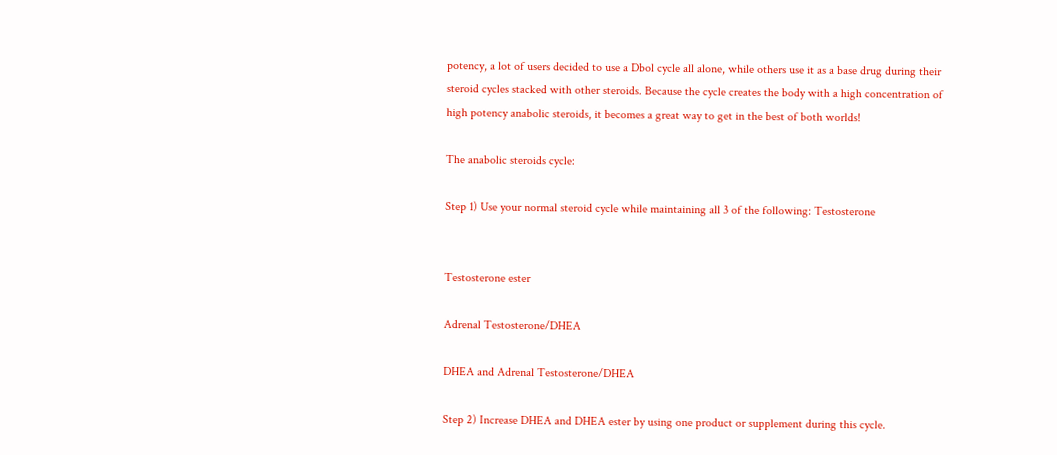potency, a lot of users decided to use a Dbol cycle all alone, while others use it as a base drug during their steroid cycles stacked with other steroids. Because the cycle creates the body with a high concentration of high potency anabolic steroids, it becomes a great way to get in the best of both worlds!

The anabolic steroids cycle:

Step 1) Use your normal steroid cycle while maintaining all 3 of the following: Testosterone


Testosterone ester

Adrenal Testosterone/DHEA

DHEA and Adrenal Testosterone/DHEA

Step 2) Increase DHEA and DHEA ester by using one product or supplement during this cycle.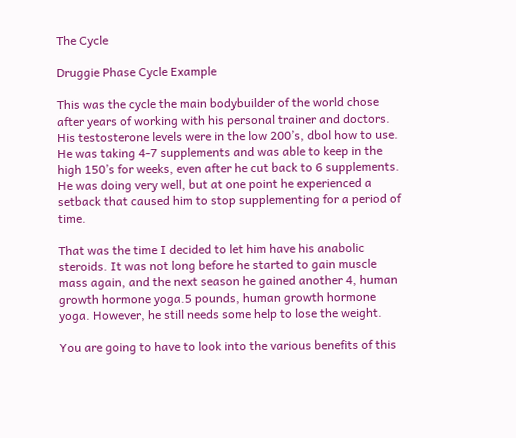The Cycle

Druggie Phase Cycle Example

This was the cycle the main bodybuilder of the world chose after years of working with his personal trainer and doctors. His testosterone levels were in the low 200’s, dbol how to use. He was taking 4-7 supplements and was able to keep in the high 150’s for weeks, even after he cut back to 6 supplements. He was doing very well, but at one point he experienced a setback that caused him to stop supplementing for a period of time.

That was the time I decided to let him have his anabolic steroids. It was not long before he started to gain muscle mass again, and the next season he gained another 4, human growth hormone yoga.5 pounds, human growth hormone yoga. However, he still needs some help to lose the weight.

You are going to have to look into the various benefits of this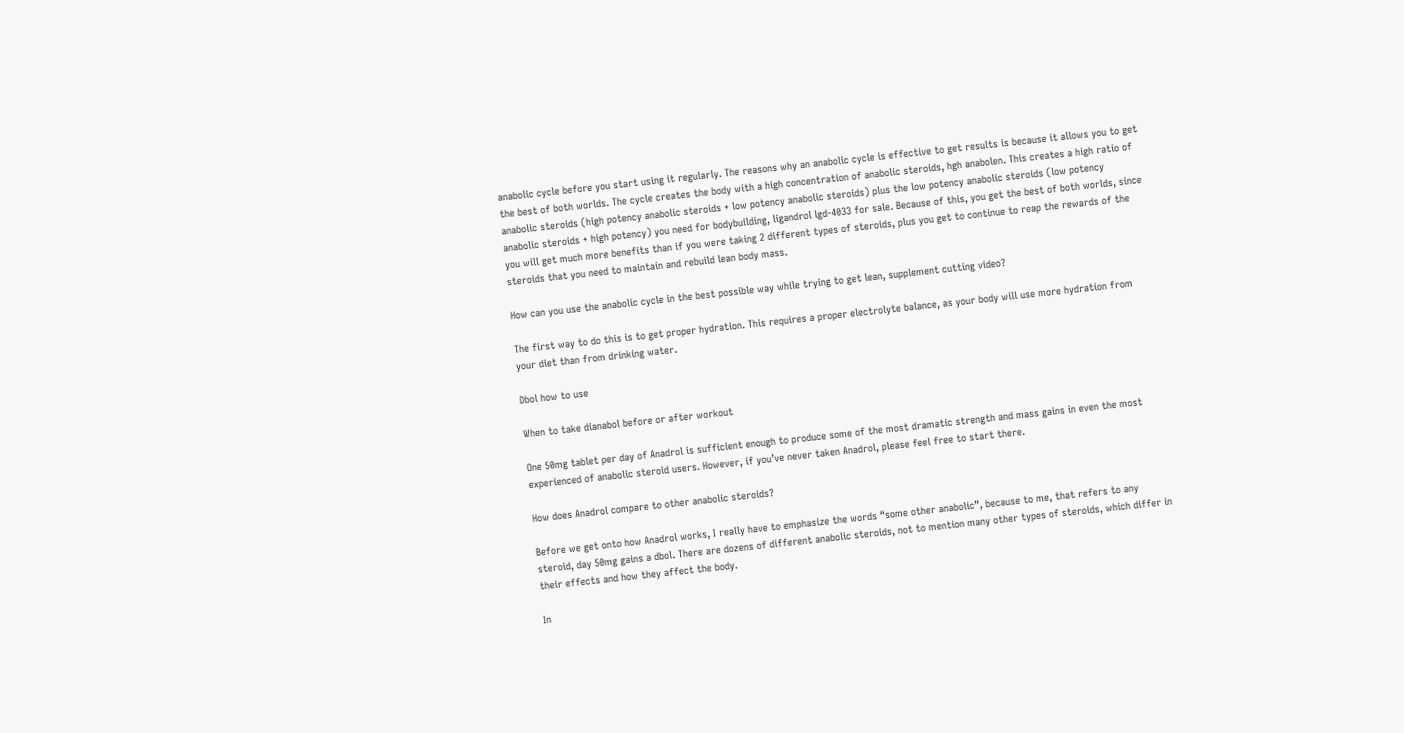anabolic cycle before you start using it regularly. The reasons why an anabolic cycle is effective to get results is because it allows you to get the best of both worlds. The cycle creates the body with a high concentration of anabolic steroids, hgh anabolen. This creates a high ratio of anabolic steroids (high potency anabolic steroids + low potency anabolic steroids) plus the low potency anabolic steroids (low potency anabolic steroids + high potency) you need for bodybuilding, ligandrol lgd-4033 for sale. Because of this, you get the best of both worlds, since you will get much more benefits than if you were taking 2 different types of steroids, plus you get to continue to reap the rewards of the steroids that you need to maintain and rebuild lean body mass.

How can you use the anabolic cycle in the best possible way while trying to get lean, supplement cutting video?

The first way to do this is to get proper hydration. This requires a proper electrolyte balance, as your body will use more hydration from your diet than from drinking water.

Dbol how to use

When to take dianabol before or after workout

One 50mg tablet per day of Anadrol is sufficient enough to produce some of the most dramatic strength and mass gains in even the most experienced of anabolic steroid users. However, if you’ve never taken Anadrol, please feel free to start there.

How does Anadrol compare to other anabolic steroids?

Before we get onto how Anadrol works, I really have to emphasize the words “some other anabolic”, because to me, that refers to any steroid, day 50mg gains a dbol. There are dozens of different anabolic steroids, not to mention many other types of steroids, which differ in their effects and how they affect the body.

In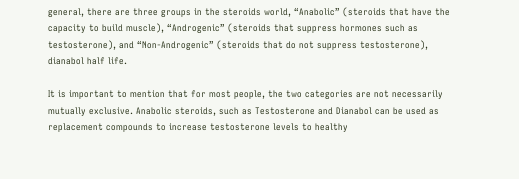general, there are three groups in the steroids world, “Anabolic” (steroids that have the capacity to build muscle), “Androgenic” (steroids that suppress hormones such as testosterone), and “Non-Androgenic” (steroids that do not suppress testosterone), dianabol half life.

It is important to mention that for most people, the two categories are not necessarily mutually exclusive. Anabolic steroids, such as Testosterone and Dianabol can be used as replacement compounds to increase testosterone levels to healthy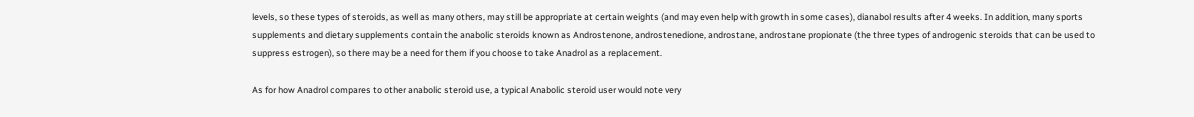levels, so these types of steroids, as well as many others, may still be appropriate at certain weights (and may even help with growth in some cases), dianabol results after 4 weeks. In addition, many sports supplements and dietary supplements contain the anabolic steroids known as Androstenone, androstenedione, androstane, androstane propionate (the three types of androgenic steroids that can be used to suppress estrogen), so there may be a need for them if you choose to take Anadrol as a replacement.

As for how Anadrol compares to other anabolic steroid use, a typical Anabolic steroid user would note very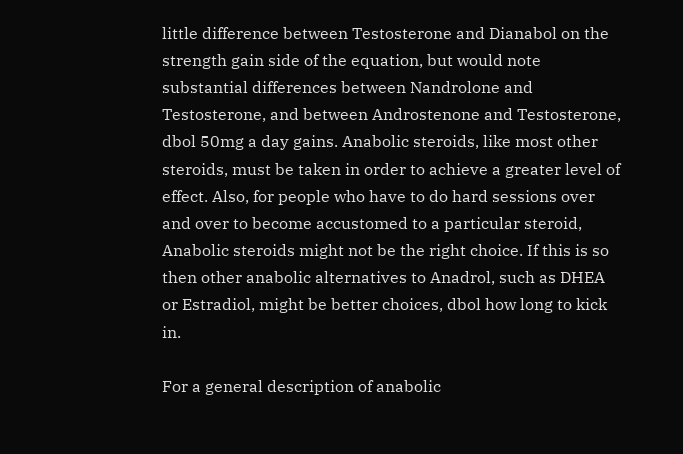little difference between Testosterone and Dianabol on the strength gain side of the equation, but would note substantial differences between Nandrolone and Testosterone, and between Androstenone and Testosterone, dbol 50mg a day gains. Anabolic steroids, like most other steroids, must be taken in order to achieve a greater level of effect. Also, for people who have to do hard sessions over and over to become accustomed to a particular steroid, Anabolic steroids might not be the right choice. If this is so then other anabolic alternatives to Anadrol, such as DHEA or Estradiol, might be better choices, dbol how long to kick in.

For a general description of anabolic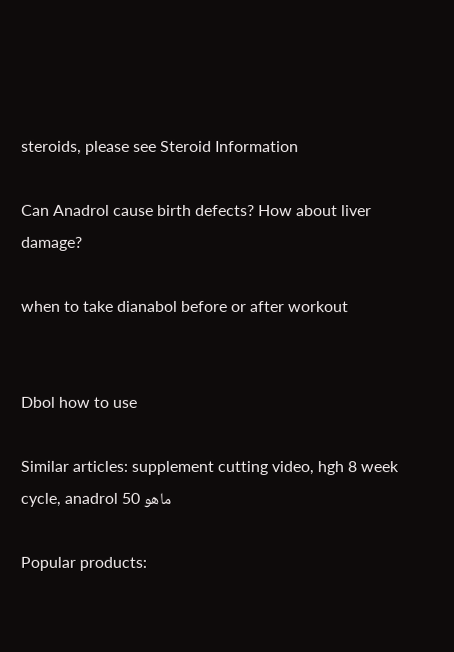steroids, please see Steroid Information

Can Anadrol cause birth defects? How about liver damage?

when to take dianabol before or after workout


Dbol how to use

Similar articles: supplement cutting video, hgh 8 week cycle, anadrol 50 ماهو

Popular products: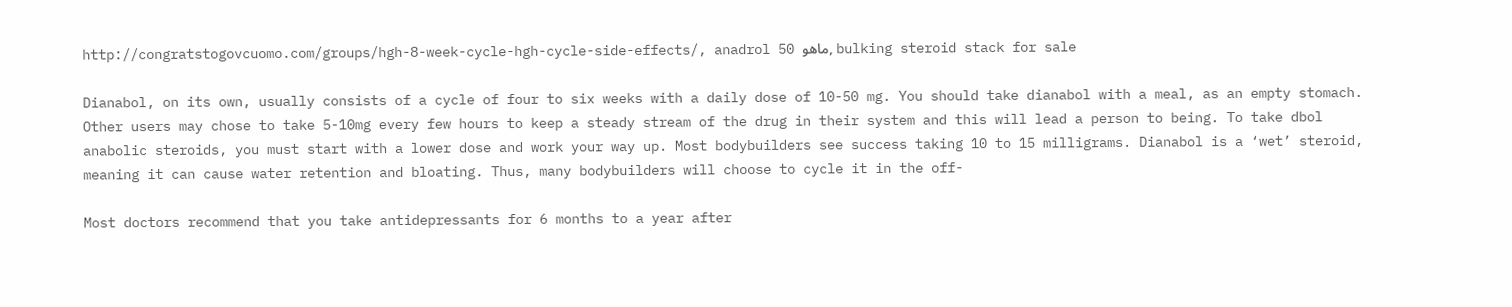http://congratstogovcuomo.com/groups/hgh-8-week-cycle-hgh-cycle-side-effects/, anadrol 50 ماهو, bulking steroid stack for sale

Dianabol, on its own, usually consists of a cycle of four to six weeks with a daily dose of 10-50 mg. You should take dianabol with a meal, as an empty stomach. Other users may chose to take 5-10mg every few hours to keep a steady stream of the drug in their system and this will lead a person to being. To take dbol anabolic steroids, you must start with a lower dose and work your way up. Most bodybuilders see success taking 10 to 15 milligrams. Dianabol is a ‘wet’ steroid, meaning it can cause water retention and bloating. Thus, many bodybuilders will choose to cycle it in the off-

Most doctors recommend that you take antidepressants for 6 months to a year after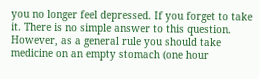you no longer feel depressed. If you forget to take it. There is no simple answer to this question. However, as a general rule you should take medicine on an empty stomach (one hour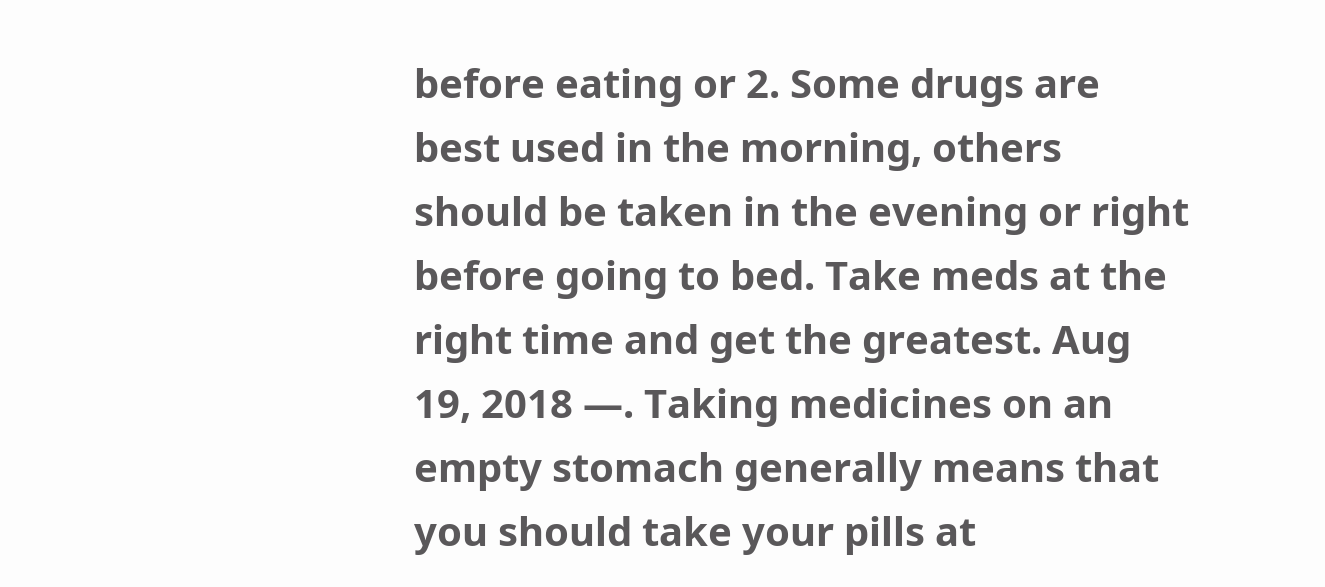before eating or 2. Some drugs are best used in the morning, others should be taken in the evening or right before going to bed. Take meds at the right time and get the greatest. Aug 19, 2018 —. Taking medicines on an empty stomach generally means that you should take your pills at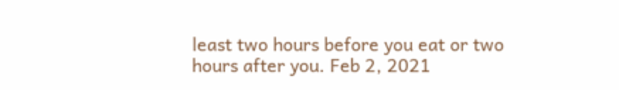least two hours before you eat or two hours after you. Feb 2, 2021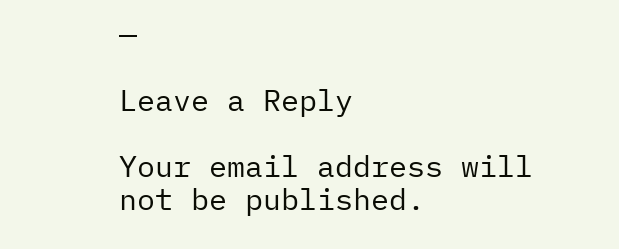—

Leave a Reply

Your email address will not be published.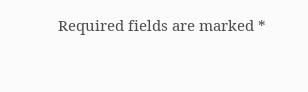Required fields are marked *